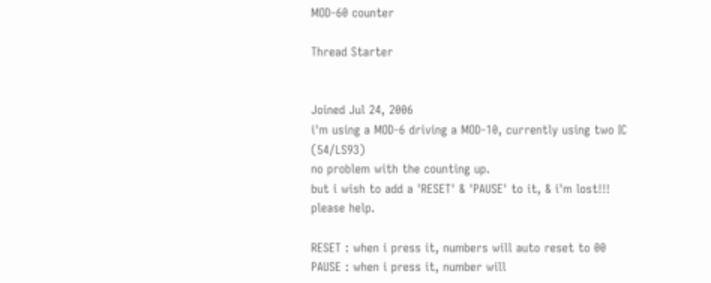MOD-60 counter

Thread Starter


Joined Jul 24, 2006
i'm using a MOD-6 driving a MOD-10, currently using two IC (54/LS93)
no problem with the counting up.
but i wish to add a 'RESET' & 'PAUSE' to it, & i'm lost!!!
please help.

RESET : when i press it, numbers will auto reset to 00
PAUSE : when i press it, number will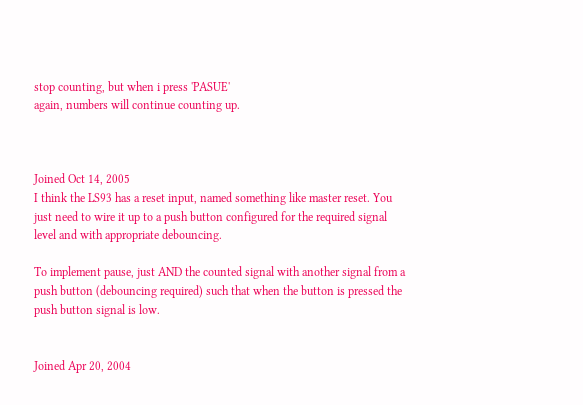stop counting, but when i press 'PASUE'
again, numbers will continue counting up.



Joined Oct 14, 2005
I think the LS93 has a reset input, named something like master reset. You just need to wire it up to a push button configured for the required signal level and with appropriate debouncing.

To implement pause, just AND the counted signal with another signal from a push button (debouncing required) such that when the button is pressed the push button signal is low.


Joined Apr 20, 2004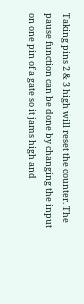Taking pins 2 & 3 high will reset the counter. The pause function can be done by changing the input on one pin of a gate so it jams high and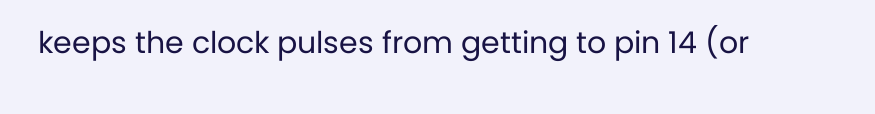keeps the clock pulses from getting to pin 14 (or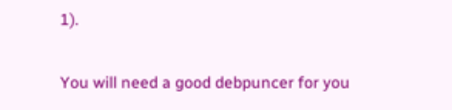1).

You will need a good debpuncer for you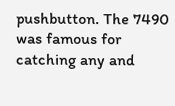pushbutton. The 7490 was famous for catching any and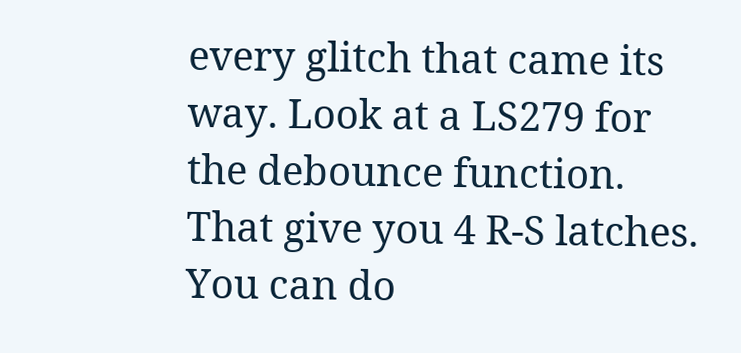every glitch that came its way. Look at a LS279 for the debounce function. That give you 4 R-S latches. You can do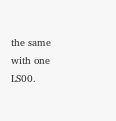the same with one LS00.